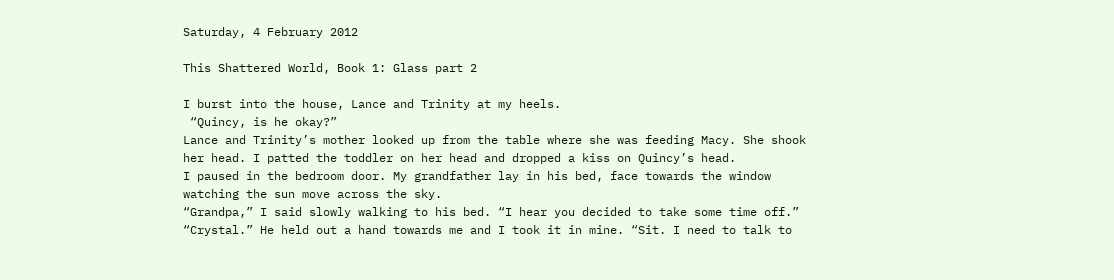Saturday, 4 February 2012

This Shattered World, Book 1: Glass part 2

I burst into the house, Lance and Trinity at my heels.
 “Quincy, is he okay?”
Lance and Trinity’s mother looked up from the table where she was feeding Macy. She shook her head. I patted the toddler on her head and dropped a kiss on Quincy’s head.
I paused in the bedroom door. My grandfather lay in his bed, face towards the window watching the sun move across the sky.
“Grandpa,” I said slowly walking to his bed. “I hear you decided to take some time off.”
“Crystal.” He held out a hand towards me and I took it in mine. “Sit. I need to talk to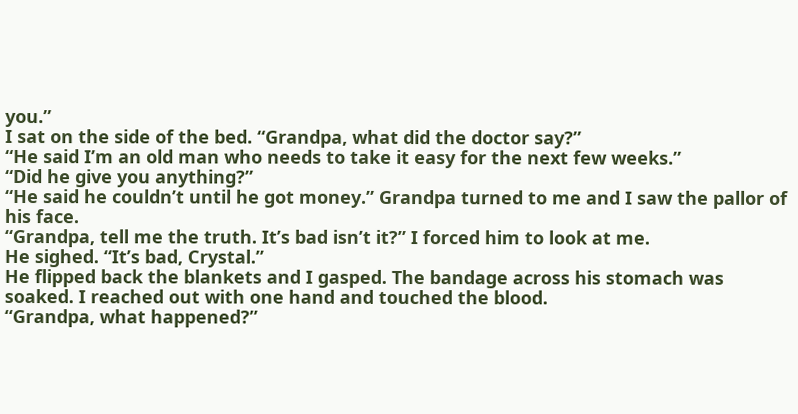you.”
I sat on the side of the bed. “Grandpa, what did the doctor say?”
“He said I’m an old man who needs to take it easy for the next few weeks.”
“Did he give you anything?”
“He said he couldn’t until he got money.” Grandpa turned to me and I saw the pallor of his face.
“Grandpa, tell me the truth. It’s bad isn’t it?” I forced him to look at me.
He sighed. “It’s bad, Crystal.”
He flipped back the blankets and I gasped. The bandage across his stomach was soaked. I reached out with one hand and touched the blood.
“Grandpa, what happened?”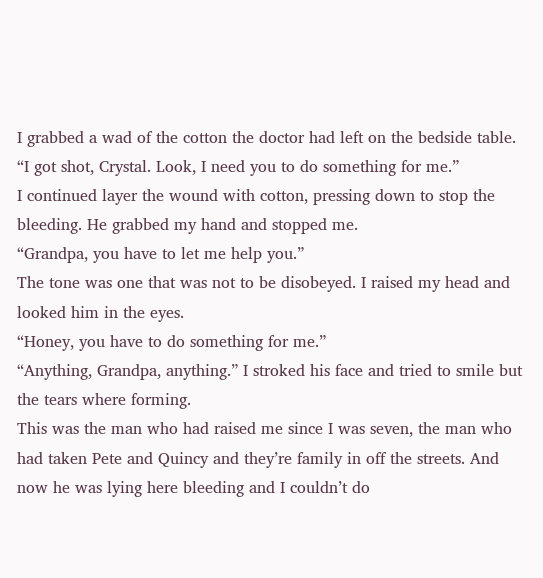I grabbed a wad of the cotton the doctor had left on the bedside table.
“I got shot, Crystal. Look, I need you to do something for me.”
I continued layer the wound with cotton, pressing down to stop the bleeding. He grabbed my hand and stopped me.
“Grandpa, you have to let me help you.”
The tone was one that was not to be disobeyed. I raised my head and looked him in the eyes.
“Honey, you have to do something for me.”
“Anything, Grandpa, anything.” I stroked his face and tried to smile but the tears where forming.
This was the man who had raised me since I was seven, the man who had taken Pete and Quincy and they’re family in off the streets. And now he was lying here bleeding and I couldn’t do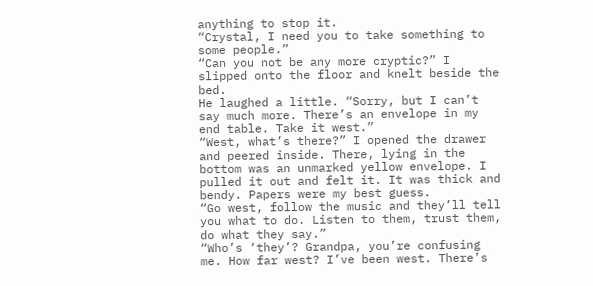anything to stop it.
“Crystal, I need you to take something to some people.”
“Can you not be any more cryptic?” I slipped onto the floor and knelt beside the bed.
He laughed a little. “Sorry, but I can’t say much more. There’s an envelope in my end table. Take it west.”
“West, what’s there?” I opened the drawer and peered inside. There, lying in the bottom was an unmarked yellow envelope. I pulled it out and felt it. It was thick and bendy. Papers were my best guess.
“Go west, follow the music and they’ll tell you what to do. Listen to them, trust them, do what they say.”
“Who’s ‘they’? Grandpa, you’re confusing me. How far west? I’ve been west. There’s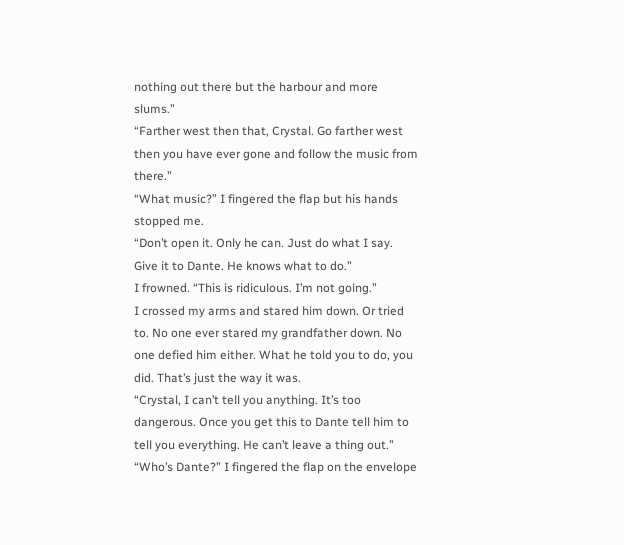nothing out there but the harbour and more slums.”
“Farther west then that, Crystal. Go farther west then you have ever gone and follow the music from there.”
“What music?” I fingered the flap but his hands stopped me.
“Don’t open it. Only he can. Just do what I say. Give it to Dante. He knows what to do.”
I frowned. “This is ridiculous. I’m not going.”
I crossed my arms and stared him down. Or tried to. No one ever stared my grandfather down. No one defied him either. What he told you to do, you did. That’s just the way it was.
“Crystal, I can’t tell you anything. It’s too dangerous. Once you get this to Dante tell him to tell you everything. He can’t leave a thing out.”
“Who’s Dante?” I fingered the flap on the envelope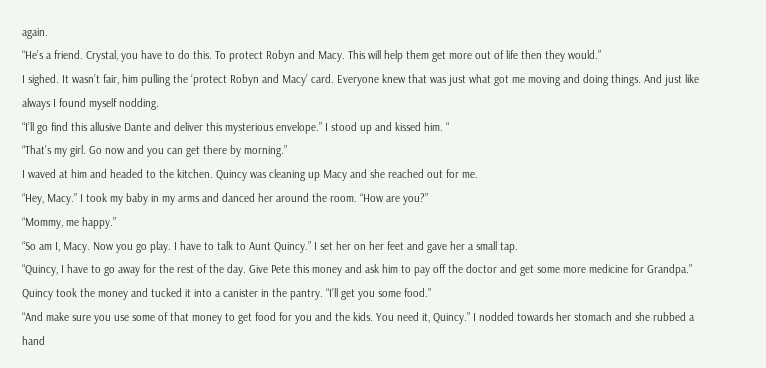again.
“He’s a friend. Crystal, you have to do this. To protect Robyn and Macy. This will help them get more out of life then they would.”
I sighed. It wasn’t fair, him pulling the ‘protect Robyn and Macy’ card. Everyone knew that was just what got me moving and doing things. And just like always I found myself nodding.
“I’ll go find this allusive Dante and deliver this mysterious envelope.” I stood up and kissed him. “
“That’s my girl. Go now and you can get there by morning.”
I waved at him and headed to the kitchen. Quincy was cleaning up Macy and she reached out for me.
“Hey, Macy.” I took my baby in my arms and danced her around the room. “How are you?”
“Mommy, me happy.”
“So am I, Macy. Now you go play. I have to talk to Aunt Quincy.” I set her on her feet and gave her a small tap.
“Quincy, I have to go away for the rest of the day. Give Pete this money and ask him to pay off the doctor and get some more medicine for Grandpa.”
Quincy took the money and tucked it into a canister in the pantry. “I’ll get you some food.”
“And make sure you use some of that money to get food for you and the kids. You need it, Quincy.” I nodded towards her stomach and she rubbed a hand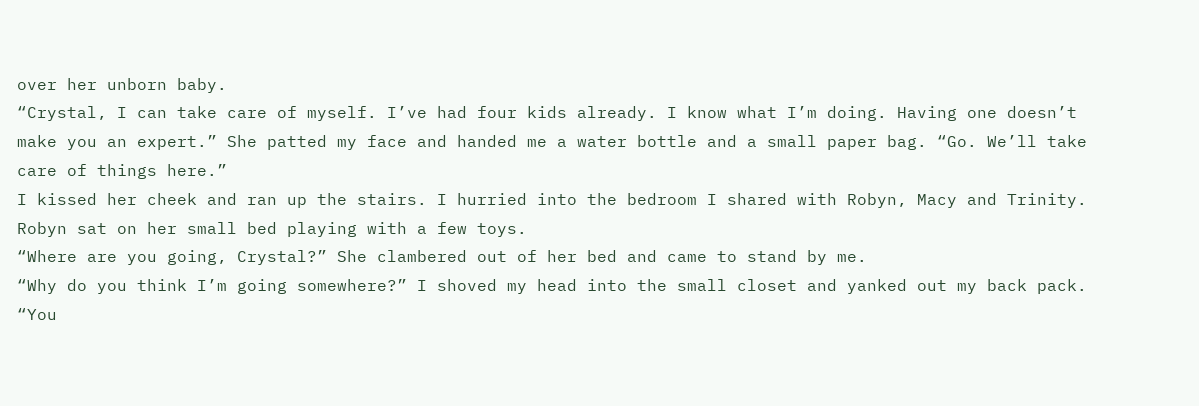over her unborn baby.
“Crystal, I can take care of myself. I’ve had four kids already. I know what I’m doing. Having one doesn’t make you an expert.” She patted my face and handed me a water bottle and a small paper bag. “Go. We’ll take care of things here.”
I kissed her cheek and ran up the stairs. I hurried into the bedroom I shared with Robyn, Macy and Trinity. Robyn sat on her small bed playing with a few toys.
“Where are you going, Crystal?” She clambered out of her bed and came to stand by me.
“Why do you think I’m going somewhere?” I shoved my head into the small closet and yanked out my back pack. “You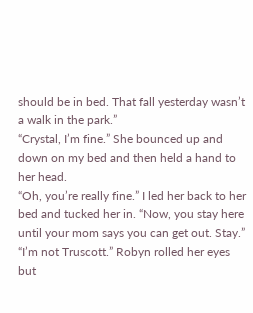should be in bed. That fall yesterday wasn’t a walk in the park.”
“Crystal, I’m fine.” She bounced up and down on my bed and then held a hand to her head.
“Oh, you’re really fine.” I led her back to her bed and tucked her in. “Now, you stay here until your mom says you can get out. Stay.”
“I’m not Truscott.” Robyn rolled her eyes but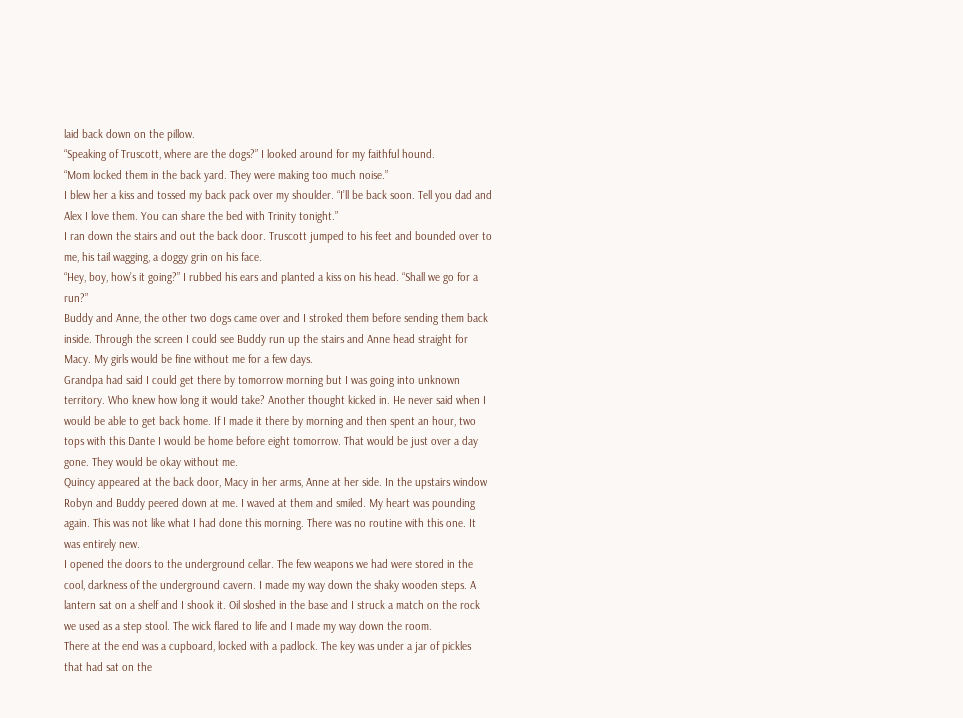laid back down on the pillow.
“Speaking of Truscott, where are the dogs?” I looked around for my faithful hound.
“Mom locked them in the back yard. They were making too much noise.”
I blew her a kiss and tossed my back pack over my shoulder. “I’ll be back soon. Tell you dad and Alex I love them. You can share the bed with Trinity tonight.”
I ran down the stairs and out the back door. Truscott jumped to his feet and bounded over to me, his tail wagging, a doggy grin on his face.
“Hey, boy, how’s it going?” I rubbed his ears and planted a kiss on his head. “Shall we go for a run?”
Buddy and Anne, the other two dogs came over and I stroked them before sending them back inside. Through the screen I could see Buddy run up the stairs and Anne head straight for Macy. My girls would be fine without me for a few days.
Grandpa had said I could get there by tomorrow morning but I was going into unknown territory. Who knew how long it would take? Another thought kicked in. He never said when I would be able to get back home. If I made it there by morning and then spent an hour, two tops with this Dante I would be home before eight tomorrow. That would be just over a day gone. They would be okay without me.
Quincy appeared at the back door, Macy in her arms, Anne at her side. In the upstairs window Robyn and Buddy peered down at me. I waved at them and smiled. My heart was pounding again. This was not like what I had done this morning. There was no routine with this one. It was entirely new.
I opened the doors to the underground cellar. The few weapons we had were stored in the cool, darkness of the underground cavern. I made my way down the shaky wooden steps. A lantern sat on a shelf and I shook it. Oil sloshed in the base and I struck a match on the rock we used as a step stool. The wick flared to life and I made my way down the room.
There at the end was a cupboard, locked with a padlock. The key was under a jar of pickles that had sat on the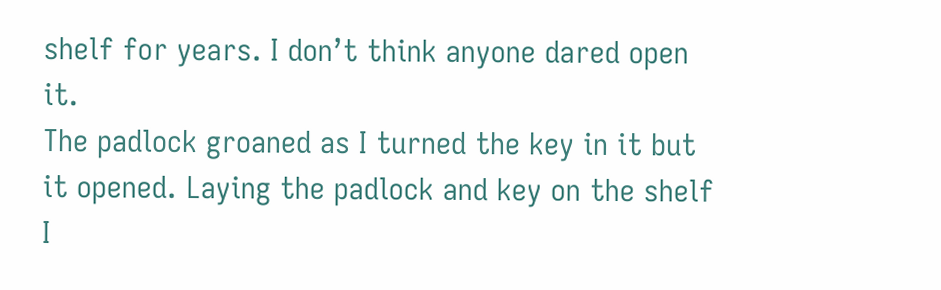shelf for years. I don’t think anyone dared open it.
The padlock groaned as I turned the key in it but it opened. Laying the padlock and key on the shelf I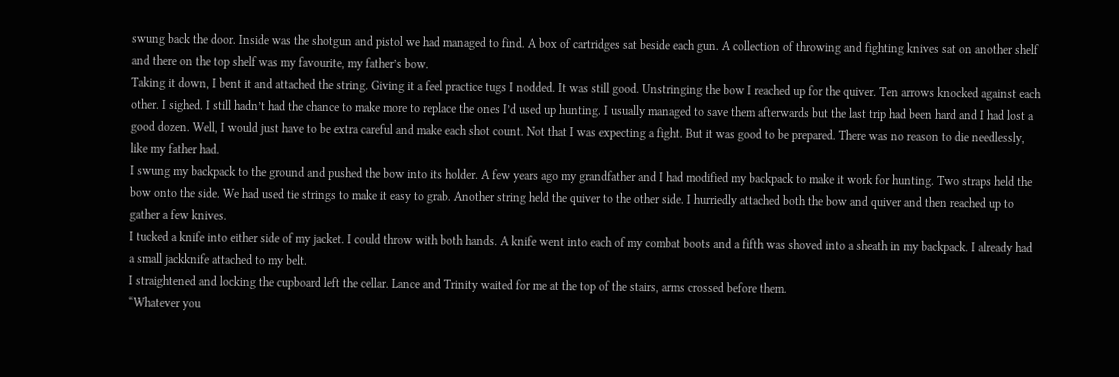swung back the door. Inside was the shotgun and pistol we had managed to find. A box of cartridges sat beside each gun. A collection of throwing and fighting knives sat on another shelf and there on the top shelf was my favourite, my father’s bow.
Taking it down, I bent it and attached the string. Giving it a feel practice tugs I nodded. It was still good. Unstringing the bow I reached up for the quiver. Ten arrows knocked against each other. I sighed. I still hadn’t had the chance to make more to replace the ones I’d used up hunting. I usually managed to save them afterwards but the last trip had been hard and I had lost a good dozen. Well, I would just have to be extra careful and make each shot count. Not that I was expecting a fight. But it was good to be prepared. There was no reason to die needlessly, like my father had.
I swung my backpack to the ground and pushed the bow into its holder. A few years ago my grandfather and I had modified my backpack to make it work for hunting. Two straps held the bow onto the side. We had used tie strings to make it easy to grab. Another string held the quiver to the other side. I hurriedly attached both the bow and quiver and then reached up to gather a few knives.
I tucked a knife into either side of my jacket. I could throw with both hands. A knife went into each of my combat boots and a fifth was shoved into a sheath in my backpack. I already had a small jackknife attached to my belt.
I straightened and locking the cupboard left the cellar. Lance and Trinity waited for me at the top of the stairs, arms crossed before them.
“Whatever you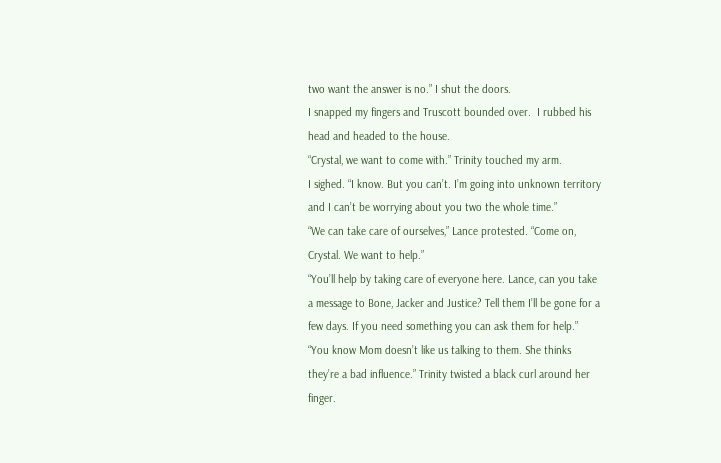two want the answer is no.” I shut the doors.
I snapped my fingers and Truscott bounded over.  I rubbed his head and headed to the house.
“Crystal, we want to come with.” Trinity touched my arm.
I sighed. “I know. But you can’t. I’m going into unknown territory and I can’t be worrying about you two the whole time.”
“We can take care of ourselves,” Lance protested. “Come on, Crystal. We want to help.”
“You’ll help by taking care of everyone here. Lance, can you take a message to Bone, Jacker and Justice? Tell them I’ll be gone for a few days. If you need something you can ask them for help.”
“You know Mom doesn’t like us talking to them. She thinks they’re a bad influence.” Trinity twisted a black curl around her finger.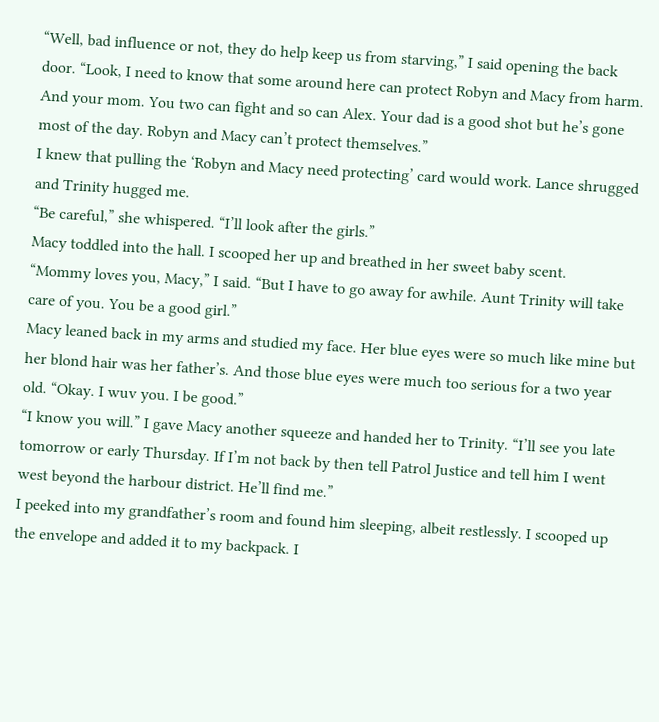“Well, bad influence or not, they do help keep us from starving,” I said opening the back door. “Look, I need to know that some around here can protect Robyn and Macy from harm. And your mom. You two can fight and so can Alex. Your dad is a good shot but he’s gone most of the day. Robyn and Macy can’t protect themselves.”
I knew that pulling the ‘Robyn and Macy need protecting’ card would work. Lance shrugged and Trinity hugged me.
“Be careful,” she whispered. “I’ll look after the girls.”
Macy toddled into the hall. I scooped her up and breathed in her sweet baby scent.
“Mommy loves you, Macy,” I said. “But I have to go away for awhile. Aunt Trinity will take care of you. You be a good girl.”
Macy leaned back in my arms and studied my face. Her blue eyes were so much like mine but her blond hair was her father’s. And those blue eyes were much too serious for a two year old. “Okay. I wuv you. I be good.”
“I know you will.” I gave Macy another squeeze and handed her to Trinity. “I’ll see you late tomorrow or early Thursday. If I’m not back by then tell Patrol Justice and tell him I went west beyond the harbour district. He’ll find me.”
I peeked into my grandfather’s room and found him sleeping, albeit restlessly. I scooped up the envelope and added it to my backpack. I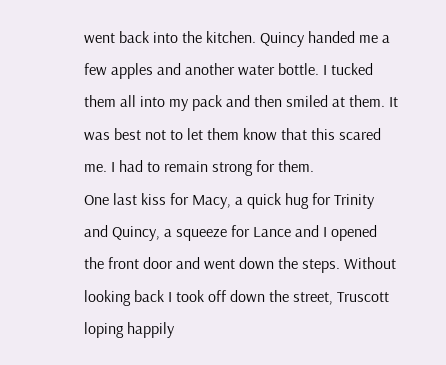went back into the kitchen. Quincy handed me a few apples and another water bottle. I tucked them all into my pack and then smiled at them. It was best not to let them know that this scared me. I had to remain strong for them.
One last kiss for Macy, a quick hug for Trinity and Quincy, a squeeze for Lance and I opened the front door and went down the steps. Without looking back I took off down the street, Truscott loping happily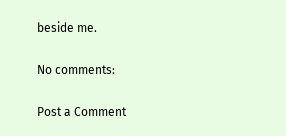beside me.

No comments:

Post a Comment